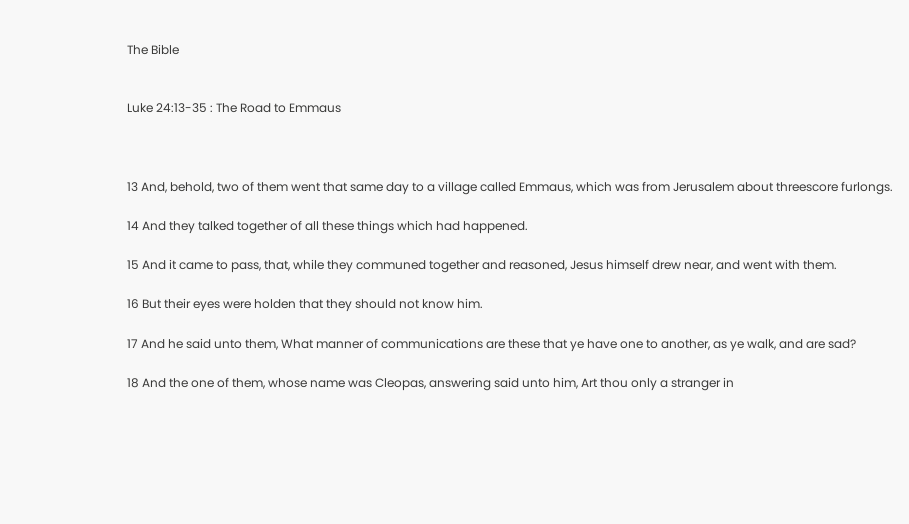The Bible


Luke 24:13-35 : The Road to Emmaus



13 And, behold, two of them went that same day to a village called Emmaus, which was from Jerusalem about threescore furlongs.

14 And they talked together of all these things which had happened.

15 And it came to pass, that, while they communed together and reasoned, Jesus himself drew near, and went with them.

16 But their eyes were holden that they should not know him.

17 And he said unto them, What manner of communications are these that ye have one to another, as ye walk, and are sad?

18 And the one of them, whose name was Cleopas, answering said unto him, Art thou only a stranger in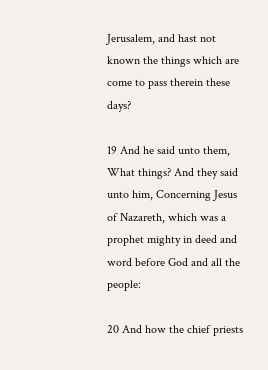Jerusalem, and hast not known the things which are come to pass therein these days?

19 And he said unto them, What things? And they said unto him, Concerning Jesus of Nazareth, which was a prophet mighty in deed and word before God and all the people:

20 And how the chief priests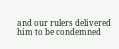and our rulers delivered him to be condemned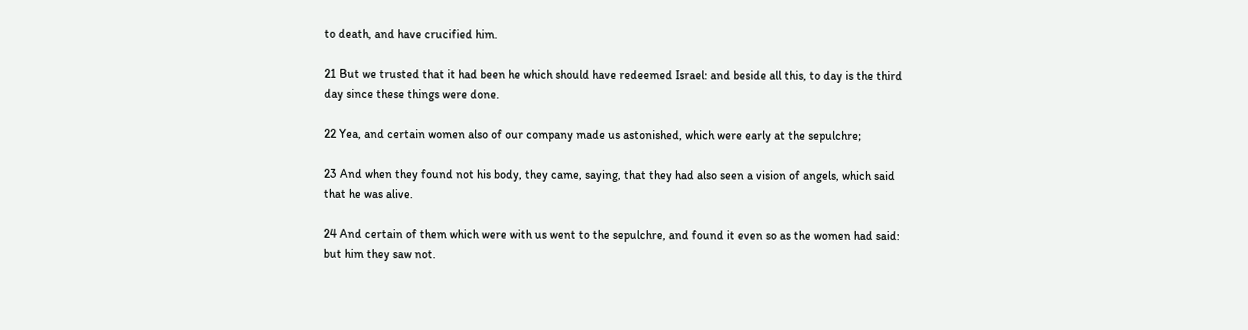to death, and have crucified him.

21 But we trusted that it had been he which should have redeemed Israel: and beside all this, to day is the third day since these things were done.

22 Yea, and certain women also of our company made us astonished, which were early at the sepulchre;

23 And when they found not his body, they came, saying, that they had also seen a vision of angels, which said that he was alive.

24 And certain of them which were with us went to the sepulchre, and found it even so as the women had said: but him they saw not.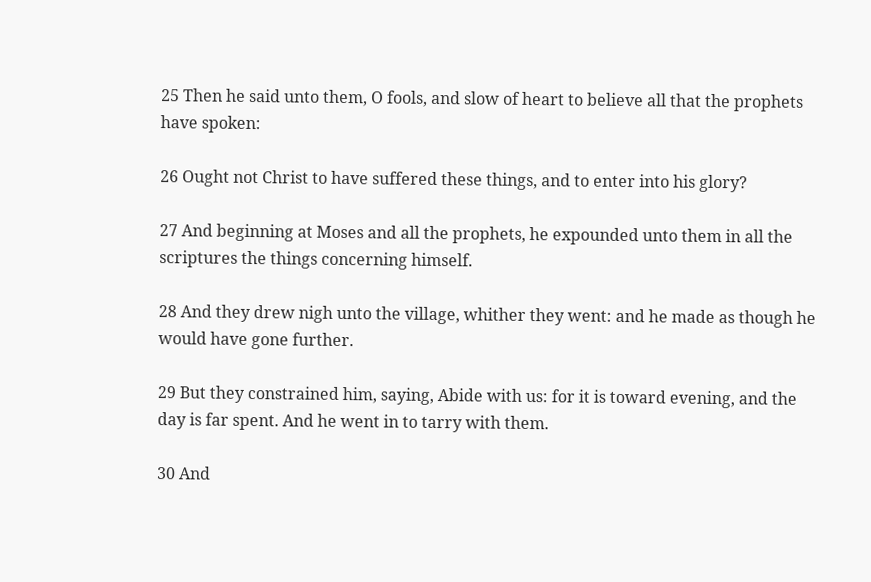25 Then he said unto them, O fools, and slow of heart to believe all that the prophets have spoken:

26 Ought not Christ to have suffered these things, and to enter into his glory?

27 And beginning at Moses and all the prophets, he expounded unto them in all the scriptures the things concerning himself.

28 And they drew nigh unto the village, whither they went: and he made as though he would have gone further.

29 But they constrained him, saying, Abide with us: for it is toward evening, and the day is far spent. And he went in to tarry with them.

30 And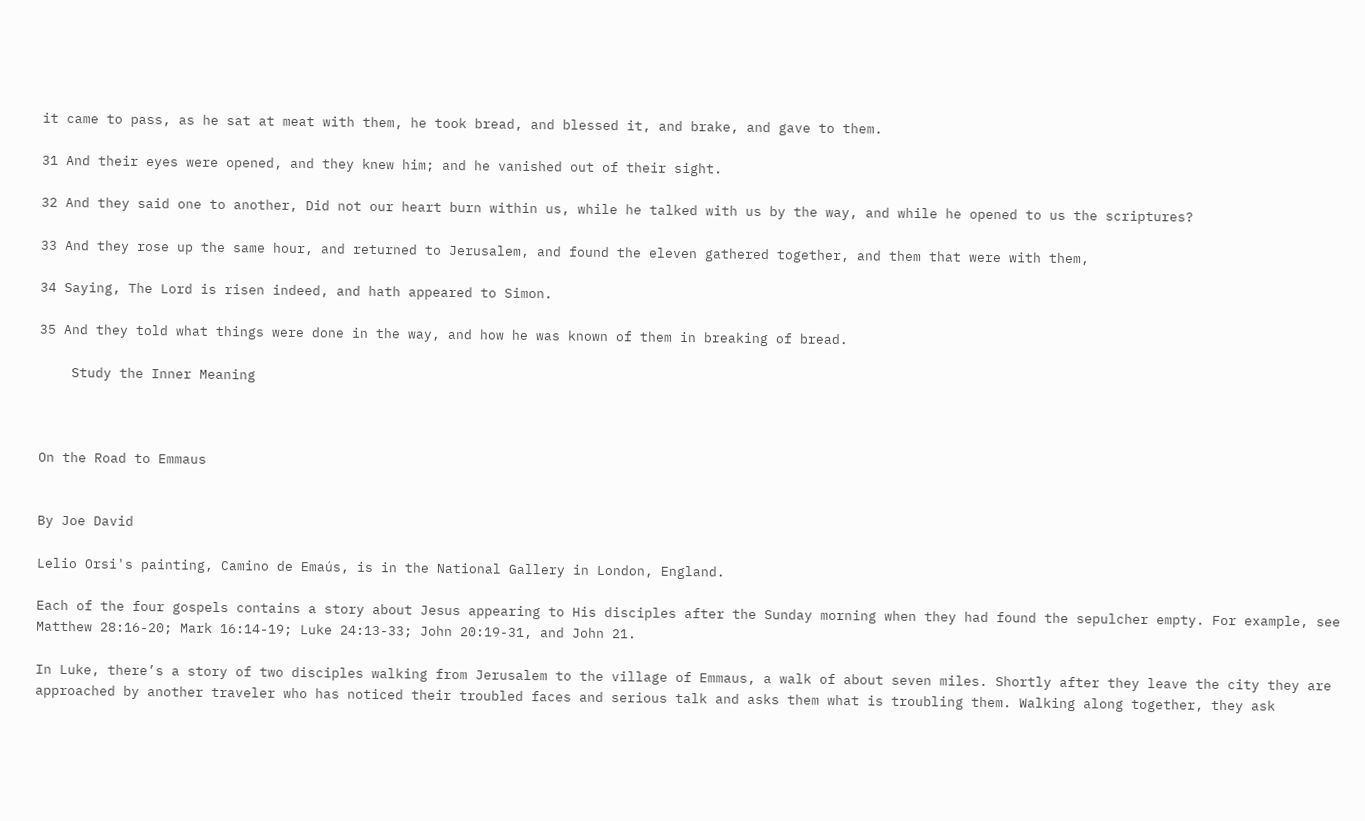it came to pass, as he sat at meat with them, he took bread, and blessed it, and brake, and gave to them.

31 And their eyes were opened, and they knew him; and he vanished out of their sight.

32 And they said one to another, Did not our heart burn within us, while he talked with us by the way, and while he opened to us the scriptures?

33 And they rose up the same hour, and returned to Jerusalem, and found the eleven gathered together, and them that were with them,

34 Saying, The Lord is risen indeed, and hath appeared to Simon.

35 And they told what things were done in the way, and how he was known of them in breaking of bread.

    Study the Inner Meaning



On the Road to Emmaus


By Joe David

Lelio Orsi's painting, Camino de Emaús, is in the National Gallery in London, England.

Each of the four gospels contains a story about Jesus appearing to His disciples after the Sunday morning when they had found the sepulcher empty. For example, see Matthew 28:16-20; Mark 16:14-19; Luke 24:13-33; John 20:19-31, and John 21.

In Luke, there’s a story of two disciples walking from Jerusalem to the village of Emmaus, a walk of about seven miles. Shortly after they leave the city they are approached by another traveler who has noticed their troubled faces and serious talk and asks them what is troubling them. Walking along together, they ask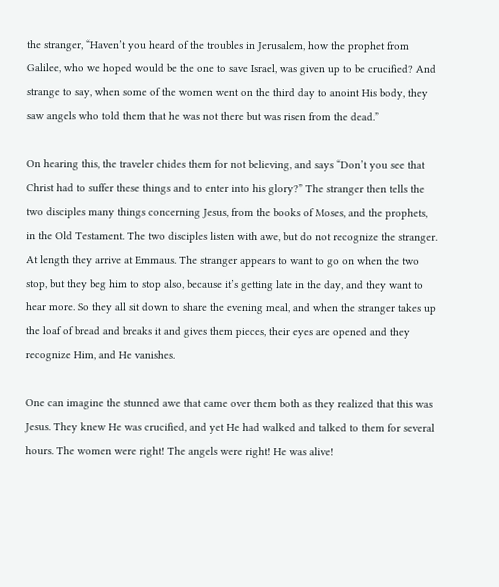the stranger, “Haven’t you heard of the troubles in Jerusalem, how the prophet from Galilee, who we hoped would be the one to save Israel, was given up to be crucified? And strange to say, when some of the women went on the third day to anoint His body, they saw angels who told them that he was not there but was risen from the dead.”

On hearing this, the traveler chides them for not believing, and says “Don’t you see that Christ had to suffer these things and to enter into his glory?” The stranger then tells the two disciples many things concerning Jesus, from the books of Moses, and the prophets, in the Old Testament. The two disciples listen with awe, but do not recognize the stranger. At length they arrive at Emmaus. The stranger appears to want to go on when the two stop, but they beg him to stop also, because it’s getting late in the day, and they want to hear more. So they all sit down to share the evening meal, and when the stranger takes up the loaf of bread and breaks it and gives them pieces, their eyes are opened and they recognize Him, and He vanishes.

One can imagine the stunned awe that came over them both as they realized that this was Jesus. They knew He was crucified, and yet He had walked and talked to them for several hours. The women were right! The angels were right! He was alive!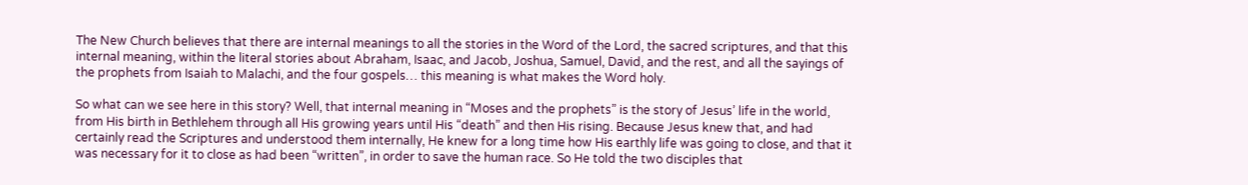The New Church believes that there are internal meanings to all the stories in the Word of the Lord, the sacred scriptures, and that this internal meaning, within the literal stories about Abraham, Isaac, and Jacob, Joshua, Samuel, David, and the rest, and all the sayings of the prophets from Isaiah to Malachi, and the four gospels… this meaning is what makes the Word holy.

So what can we see here in this story? Well, that internal meaning in “Moses and the prophets” is the story of Jesus’ life in the world, from His birth in Bethlehem through all His growing years until His “death” and then His rising. Because Jesus knew that, and had certainly read the Scriptures and understood them internally, He knew for a long time how His earthly life was going to close, and that it was necessary for it to close as had been “written”, in order to save the human race. So He told the two disciples that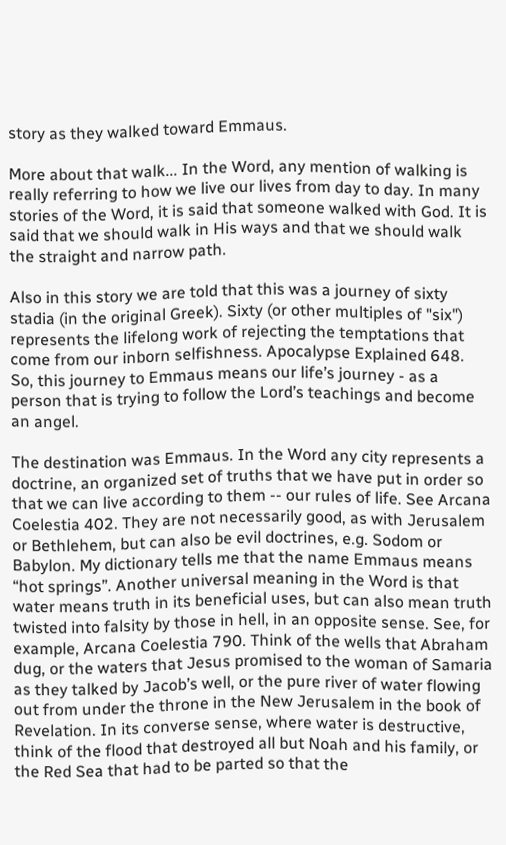story as they walked toward Emmaus.

More about that walk... In the Word, any mention of walking is really referring to how we live our lives from day to day. In many stories of the Word, it is said that someone walked with God. It is said that we should walk in His ways and that we should walk the straight and narrow path.

Also in this story we are told that this was a journey of sixty stadia (in the original Greek). Sixty (or other multiples of "six") represents the lifelong work of rejecting the temptations that come from our inborn selfishness. Apocalypse Explained 648. So, this journey to Emmaus means our life’s journey - as a person that is trying to follow the Lord’s teachings and become an angel.

The destination was Emmaus. In the Word any city represents a doctrine, an organized set of truths that we have put in order so that we can live according to them -- our rules of life. See Arcana Coelestia 402. They are not necessarily good, as with Jerusalem or Bethlehem, but can also be evil doctrines, e.g. Sodom or Babylon. My dictionary tells me that the name Emmaus means “hot springs”. Another universal meaning in the Word is that water means truth in its beneficial uses, but can also mean truth twisted into falsity by those in hell, in an opposite sense. See, for example, Arcana Coelestia 790. Think of the wells that Abraham dug, or the waters that Jesus promised to the woman of Samaria as they talked by Jacob’s well, or the pure river of water flowing out from under the throne in the New Jerusalem in the book of Revelation. In its converse sense, where water is destructive, think of the flood that destroyed all but Noah and his family, or the Red Sea that had to be parted so that the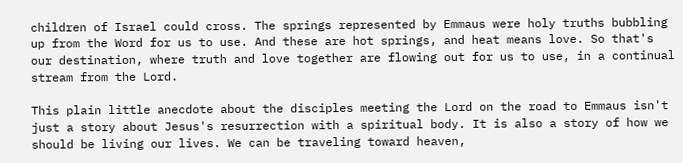children of Israel could cross. The springs represented by Emmaus were holy truths bubbling up from the Word for us to use. And these are hot springs, and heat means love. So that's our destination, where truth and love together are flowing out for us to use, in a continual stream from the Lord.

This plain little anecdote about the disciples meeting the Lord on the road to Emmaus isn't just a story about Jesus's resurrection with a spiritual body. It is also a story of how we should be living our lives. We can be traveling toward heaven,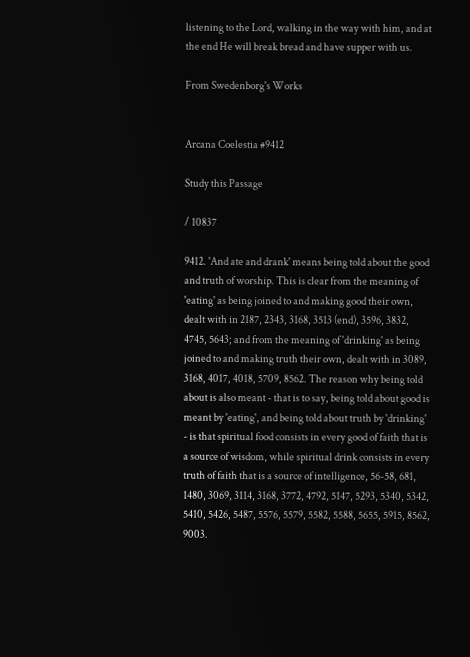listening to the Lord, walking in the way with him, and at the end He will break bread and have supper with us.

From Swedenborg's Works


Arcana Coelestia #9412

Study this Passage

/ 10837

9412. 'And ate and drank' means being told about the good and truth of worship. This is clear from the meaning of 'eating' as being joined to and making good their own, dealt with in 2187, 2343, 3168, 3513 (end), 3596, 3832, 4745, 5643; and from the meaning of 'drinking' as being joined to and making truth their own, dealt with in 3089, 3168, 4017, 4018, 5709, 8562. The reason why being told about is also meant - that is to say, being told about good is meant by 'eating', and being told about truth by 'drinking' - is that spiritual food consists in every good of faith that is a source of wisdom, while spiritual drink consists in every truth of faith that is a source of intelligence, 56-58, 681, 1480, 3069, 3114, 3168, 3772, 4792, 5147, 5293, 5340, 5342, 5410, 5426, 5487, 5576, 5579, 5582, 5588, 5655, 5915, 8562, 9003.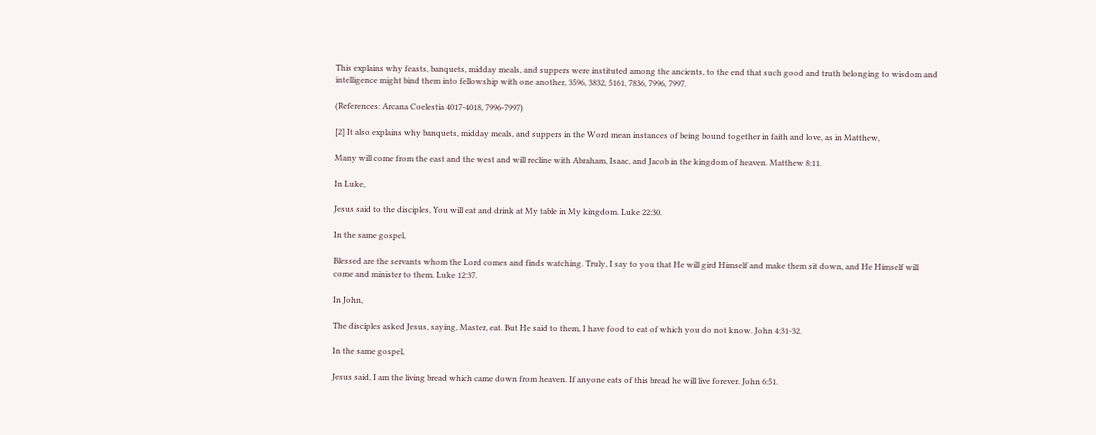This explains why feasts, banquets, midday meals, and suppers were instituted among the ancients, to the end that such good and truth belonging to wisdom and intelligence might bind them into fellowship with one another, 3596, 3832, 5161, 7836, 7996, 7997.

(References: Arcana Coelestia 4017-4018, 7996-7997)

[2] It also explains why banquets, midday meals, and suppers in the Word mean instances of being bound together in faith and love, as in Matthew,

Many will come from the east and the west and will recline with Abraham, Isaac, and Jacob in the kingdom of heaven. Matthew 8:11.

In Luke,

Jesus said to the disciples, You will eat and drink at My table in My kingdom. Luke 22:30.

In the same gospel,

Blessed are the servants whom the Lord comes and finds watching. Truly, I say to you that He will gird Himself and make them sit down, and He Himself will come and minister to them. Luke 12:37.

In John,

The disciples asked Jesus, saying, Master, eat. But He said to them, I have food to eat of which you do not know. John 4:31-32.

In the same gospel,

Jesus said, I am the living bread which came down from heaven. If anyone eats of this bread he will live forever. John 6:51.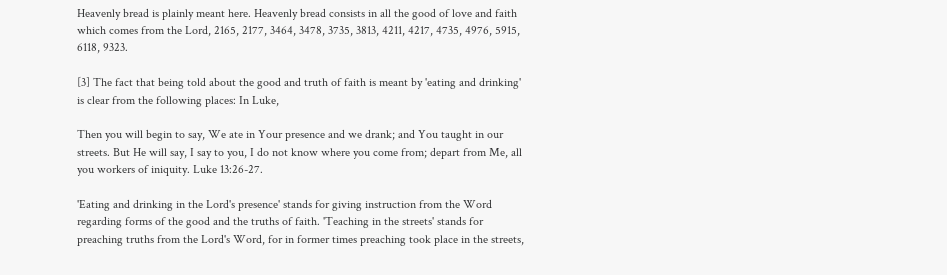Heavenly bread is plainly meant here. Heavenly bread consists in all the good of love and faith which comes from the Lord, 2165, 2177, 3464, 3478, 3735, 3813, 4211, 4217, 4735, 4976, 5915, 6118, 9323.

[3] The fact that being told about the good and truth of faith is meant by 'eating and drinking' is clear from the following places: In Luke,

Then you will begin to say, We ate in Your presence and we drank; and You taught in our streets. But He will say, I say to you, I do not know where you come from; depart from Me, all you workers of iniquity. Luke 13:26-27.

'Eating and drinking in the Lord's presence' stands for giving instruction from the Word regarding forms of the good and the truths of faith. 'Teaching in the streets' stands for preaching truths from the Lord's Word, for in former times preaching took place in the streets,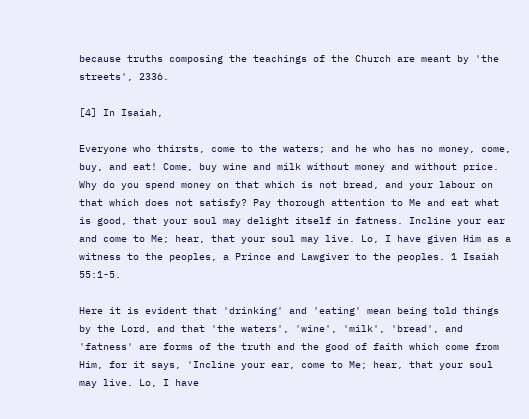because truths composing the teachings of the Church are meant by 'the streets', 2336.

[4] In Isaiah,

Everyone who thirsts, come to the waters; and he who has no money, come, buy, and eat! Come, buy wine and milk without money and without price. Why do you spend money on that which is not bread, and your labour on that which does not satisfy? Pay thorough attention to Me and eat what is good, that your soul may delight itself in fatness. Incline your ear and come to Me; hear, that your soul may live. Lo, I have given Him as a witness to the peoples, a Prince and Lawgiver to the peoples. 1 Isaiah 55:1-5.

Here it is evident that 'drinking' and 'eating' mean being told things by the Lord, and that 'the waters', 'wine', 'milk', 'bread', and 'fatness' are forms of the truth and the good of faith which come from Him, for it says, 'Incline your ear, come to Me; hear, that your soul may live. Lo, I have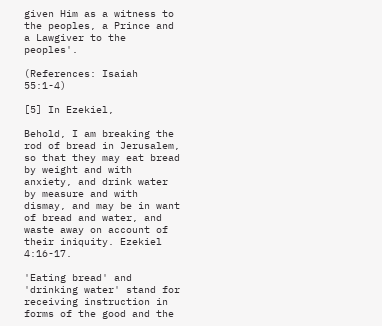given Him as a witness to the peoples, a Prince and a Lawgiver to the peoples'.

(References: Isaiah 55:1-4)

[5] In Ezekiel,

Behold, I am breaking the rod of bread in Jerusalem, so that they may eat bread by weight and with anxiety, and drink water by measure and with dismay, and may be in want of bread and water, and waste away on account of their iniquity. Ezekiel 4:16-17.

'Eating bread' and 'drinking water' stand for receiving instruction in forms of the good and the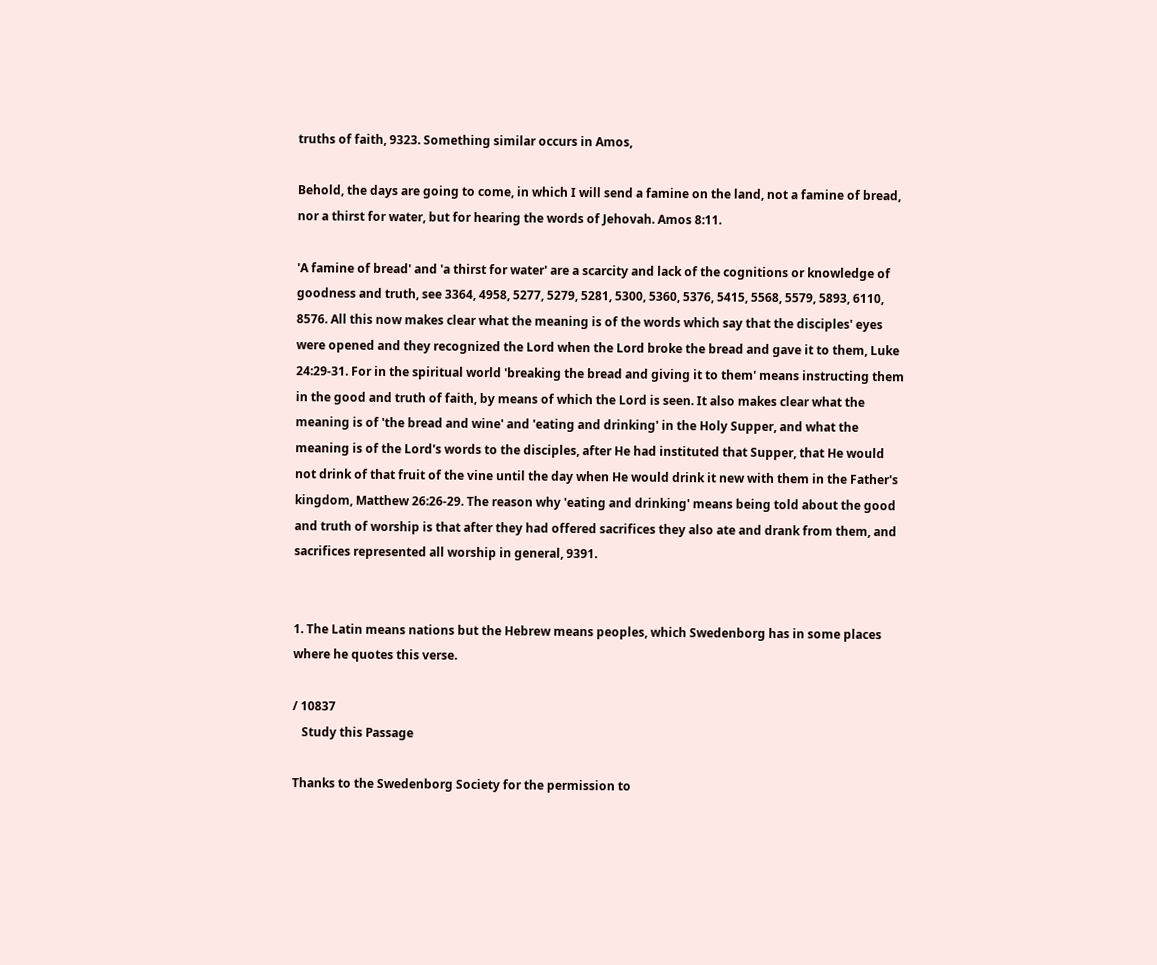truths of faith, 9323. Something similar occurs in Amos,

Behold, the days are going to come, in which I will send a famine on the land, not a famine of bread, nor a thirst for water, but for hearing the words of Jehovah. Amos 8:11.

'A famine of bread' and 'a thirst for water' are a scarcity and lack of the cognitions or knowledge of goodness and truth, see 3364, 4958, 5277, 5279, 5281, 5300, 5360, 5376, 5415, 5568, 5579, 5893, 6110, 8576. All this now makes clear what the meaning is of the words which say that the disciples' eyes were opened and they recognized the Lord when the Lord broke the bread and gave it to them, Luke 24:29-31. For in the spiritual world 'breaking the bread and giving it to them' means instructing them in the good and truth of faith, by means of which the Lord is seen. It also makes clear what the meaning is of 'the bread and wine' and 'eating and drinking' in the Holy Supper, and what the meaning is of the Lord's words to the disciples, after He had instituted that Supper, that He would not drink of that fruit of the vine until the day when He would drink it new with them in the Father's kingdom, Matthew 26:26-29. The reason why 'eating and drinking' means being told about the good and truth of worship is that after they had offered sacrifices they also ate and drank from them, and sacrifices represented all worship in general, 9391.


1. The Latin means nations but the Hebrew means peoples, which Swedenborg has in some places where he quotes this verse.

/ 10837
   Study this Passage

Thanks to the Swedenborg Society for the permission to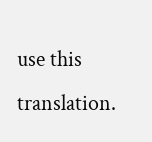use this translation.